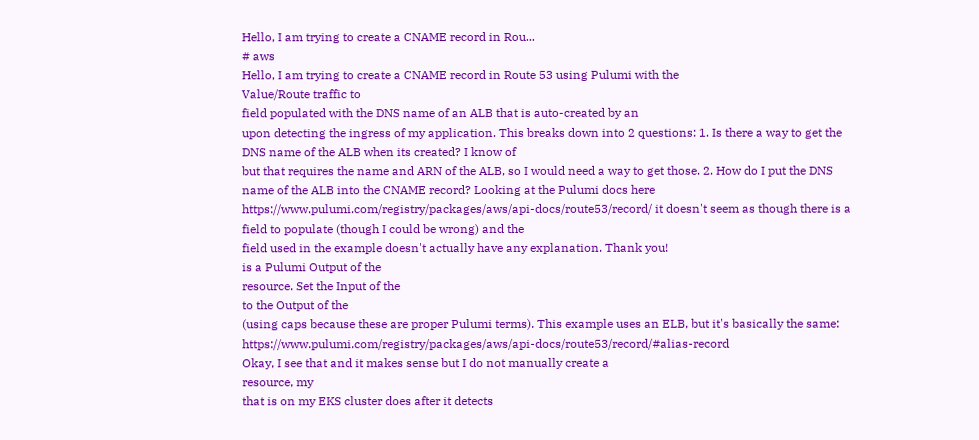Hello, I am trying to create a CNAME record in Rou...
# aws
Hello, I am trying to create a CNAME record in Route 53 using Pulumi with the
Value/Route traffic to
field populated with the DNS name of an ALB that is auto-created by an
upon detecting the ingress of my application. This breaks down into 2 questions: 1. Is there a way to get the DNS name of the ALB when its created? I know of
but that requires the name and ARN of the ALB, so I would need a way to get those. 2. How do I put the DNS name of the ALB into the CNAME record? Looking at the Pulumi docs here https://www.pulumi.com/registry/packages/aws/api-docs/route53/record/ it doesn't seem as though there is a
field to populate (though I could be wrong) and the
field used in the example doesn't actually have any explanation. Thank you!
is a Pulumi Output of the
resource. Set the Input of the
to the Output of the
(using caps because these are proper Pulumi terms). This example uses an ELB, but it's basically the same: https://www.pulumi.com/registry/packages/aws/api-docs/route53/record/#alias-record
Okay, I see that and it makes sense but I do not manually create a
resource, my
that is on my EKS cluster does after it detects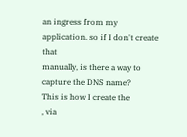an ingress from my application. so if I don't create that
manually, is there a way to capture the DNS name?
This is how I create the
, via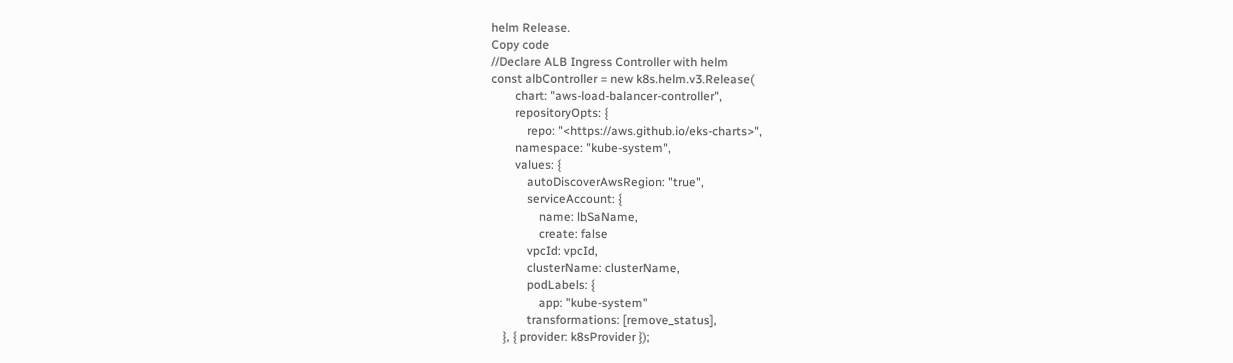helm Release.
Copy code
//Declare ALB Ingress Controller with helm
const albController = new k8s.helm.v3.Release(
        chart: "aws-load-balancer-controller",
        repositoryOpts: {
            repo: "<https://aws.github.io/eks-charts>",
        namespace: "kube-system",
        values: {
            autoDiscoverAwsRegion: "true",
            serviceAccount: {
                name: lbSaName,
                create: false
            vpcId: vpcId,
            clusterName: clusterName,
            podLabels: {
                app: "kube-system"
            transformations: [remove_status],
    }, { provider: k8sProvider });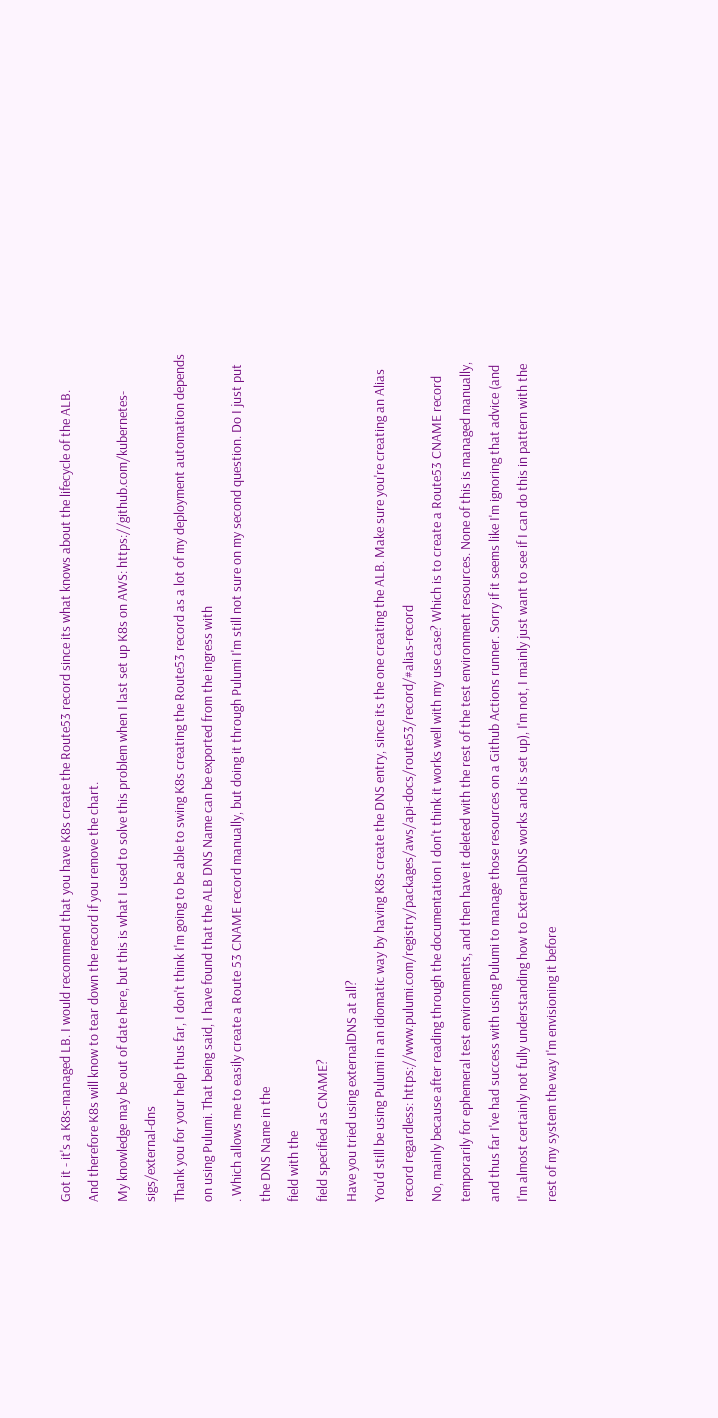Got it - it's a K8s-managed LB. I would recommend that you have K8s create the Route53 record since its what knows about the lifecycle of the ALB.
And therefore K8s will know to tear down the record if you remove the chart.
My knowledge may be out of date here, but this is what I used to solve this problem when I last set up K8s on AWS: https://github.com/kubernetes-sigs/external-dns
Thank you for your help thus far, I don't think I'm going to be able to swing K8s creating the Route53 record as a lot of my deployment automation depends on using Pulumi. That being said, I have found that the ALB DNS Name can be exported from the ingress with
. Which allows me to easily create a Route 53 CNAME record manually, but doing it through Pulumi I'm still not sure on my second question. Do I just put the DNS Name in the
field with the
field specified as CNAME?
Have you tried using externalDNS at all?
You'd still be using Pulumi in an idiomatic way by having K8s create the DNS entry, since its the one creating the ALB. Make sure you're creating an Alias record regardless: https://www.pulumi.com/registry/packages/aws/api-docs/route53/record/#alias-record
No, mainly because after reading through the documentation I don't think it works well with my use case? Which is to create a Route53 CNAME record temporarily for ephemeral test environments, and then have it deleted with the rest of the test environment resources. None of this is managed manually, and thus far I've had success with using Pulumi to manage those resources on a Github Actions runner. Sorry if it seems like I'm ignoring that advice (and I'm almost certainly not fully understanding how to ExternalDNS works and is set up), I'm not, I mainly just want to see if I can do this in pattern with the rest of my system the way I'm envisioning it before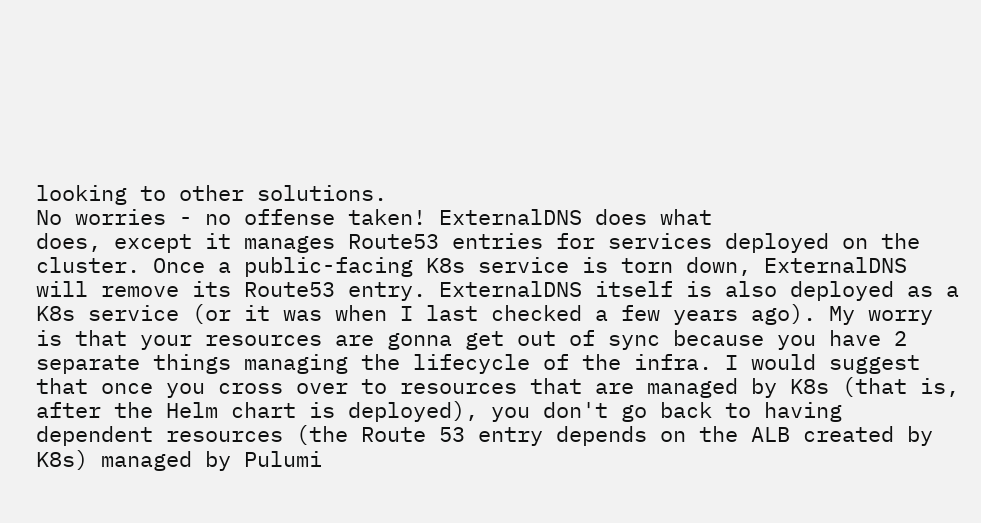looking to other solutions.
No worries - no offense taken! ExternalDNS does what
does, except it manages Route53 entries for services deployed on the cluster. Once a public-facing K8s service is torn down, ExternalDNS will remove its Route53 entry. ExternalDNS itself is also deployed as a K8s service (or it was when I last checked a few years ago). My worry is that your resources are gonna get out of sync because you have 2 separate things managing the lifecycle of the infra. I would suggest that once you cross over to resources that are managed by K8s (that is, after the Helm chart is deployed), you don't go back to having dependent resources (the Route 53 entry depends on the ALB created by K8s) managed by Pulumi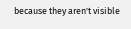because they aren't visible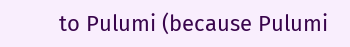to Pulumi (because Pulumi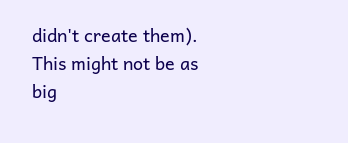didn't create them). This might not be as big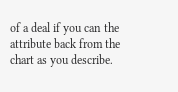of a deal if you can the attribute back from the chart as you describe.